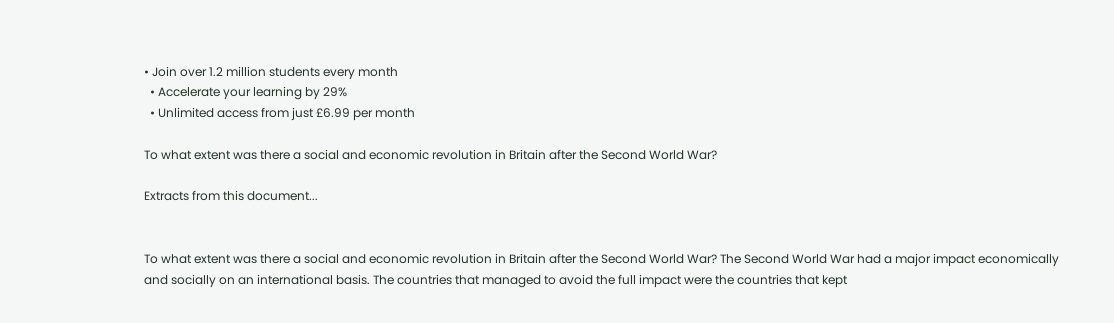• Join over 1.2 million students every month
  • Accelerate your learning by 29%
  • Unlimited access from just £6.99 per month

To what extent was there a social and economic revolution in Britain after the Second World War?

Extracts from this document...


To what extent was there a social and economic revolution in Britain after the Second World War? The Second World War had a major impact economically and socially on an international basis. The countries that managed to avoid the full impact were the countries that kept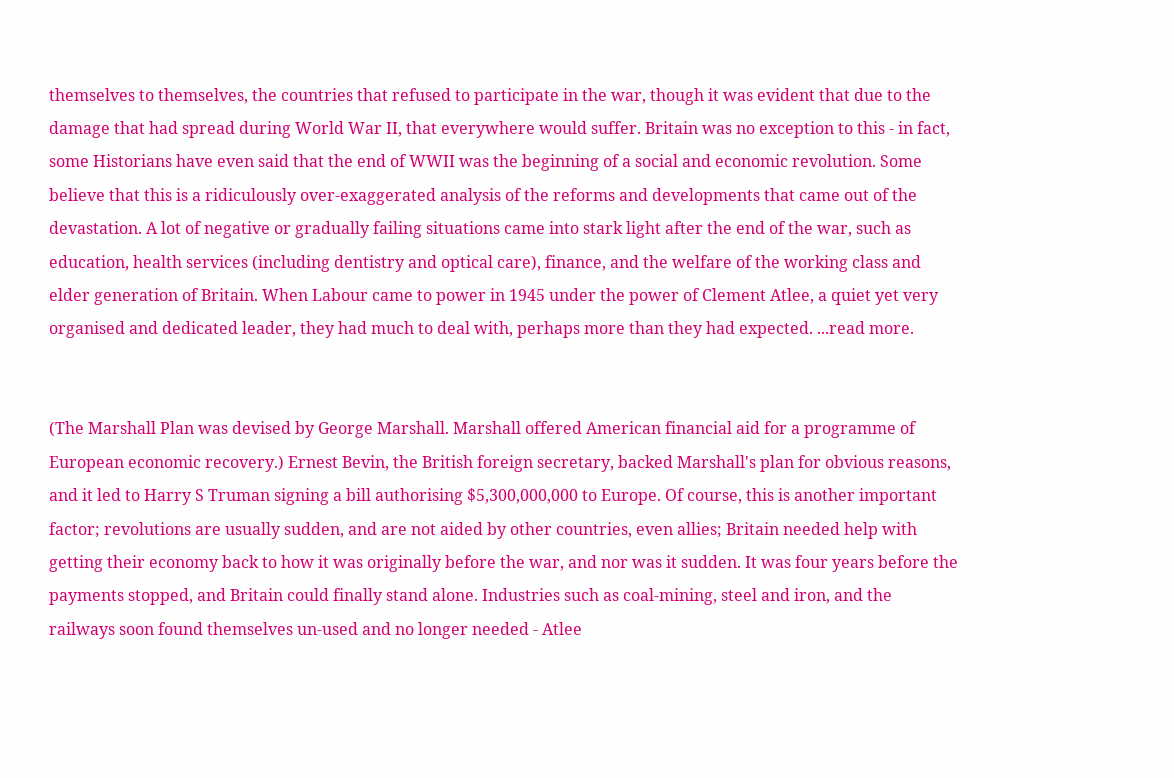themselves to themselves, the countries that refused to participate in the war, though it was evident that due to the damage that had spread during World War II, that everywhere would suffer. Britain was no exception to this - in fact, some Historians have even said that the end of WWII was the beginning of a social and economic revolution. Some believe that this is a ridiculously over-exaggerated analysis of the reforms and developments that came out of the devastation. A lot of negative or gradually failing situations came into stark light after the end of the war, such as education, health services (including dentistry and optical care), finance, and the welfare of the working class and elder generation of Britain. When Labour came to power in 1945 under the power of Clement Atlee, a quiet yet very organised and dedicated leader, they had much to deal with, perhaps more than they had expected. ...read more.


(The Marshall Plan was devised by George Marshall. Marshall offered American financial aid for a programme of European economic recovery.) Ernest Bevin, the British foreign secretary, backed Marshall's plan for obvious reasons, and it led to Harry S Truman signing a bill authorising $5,300,000,000 to Europe. Of course, this is another important factor; revolutions are usually sudden, and are not aided by other countries, even allies; Britain needed help with getting their economy back to how it was originally before the war, and nor was it sudden. It was four years before the payments stopped, and Britain could finally stand alone. Industries such as coal-mining, steel and iron, and the railways soon found themselves un-used and no longer needed - Atlee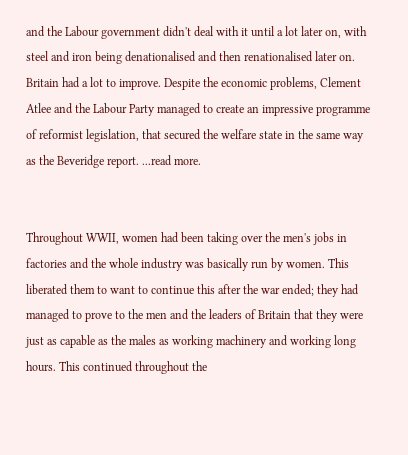and the Labour government didn't deal with it until a lot later on, with steel and iron being denationalised and then renationalised later on. Britain had a lot to improve. Despite the economic problems, Clement Atlee and the Labour Party managed to create an impressive programme of reformist legislation, that secured the welfare state in the same way as the Beveridge report. ...read more.


Throughout WWII, women had been taking over the men's jobs in factories and the whole industry was basically run by women. This liberated them to want to continue this after the war ended; they had managed to prove to the men and the leaders of Britain that they were just as capable as the males as working machinery and working long hours. This continued throughout the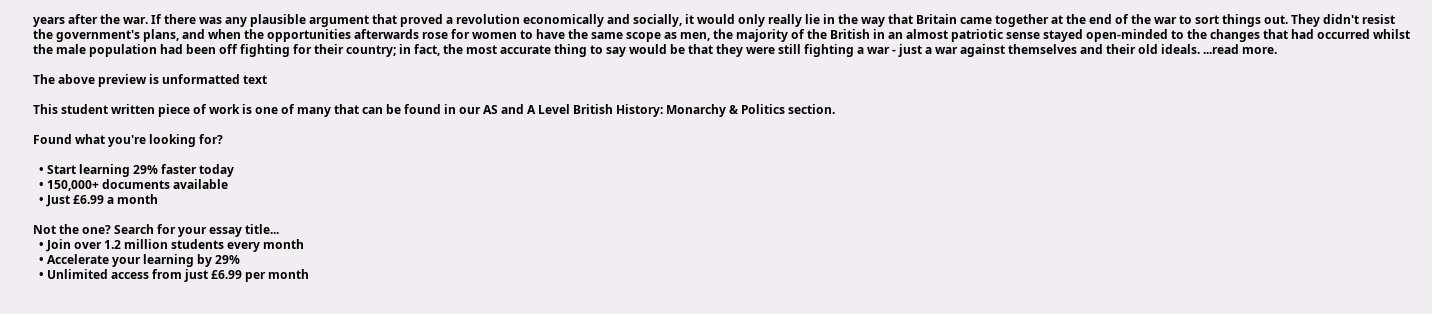years after the war. If there was any plausible argument that proved a revolution economically and socially, it would only really lie in the way that Britain came together at the end of the war to sort things out. They didn't resist the government's plans, and when the opportunities afterwards rose for women to have the same scope as men, the majority of the British in an almost patriotic sense stayed open-minded to the changes that had occurred whilst the male population had been off fighting for their country; in fact, the most accurate thing to say would be that they were still fighting a war - just a war against themselves and their old ideals. ...read more.

The above preview is unformatted text

This student written piece of work is one of many that can be found in our AS and A Level British History: Monarchy & Politics section.

Found what you're looking for?

  • Start learning 29% faster today
  • 150,000+ documents available
  • Just £6.99 a month

Not the one? Search for your essay title...
  • Join over 1.2 million students every month
  • Accelerate your learning by 29%
  • Unlimited access from just £6.99 per month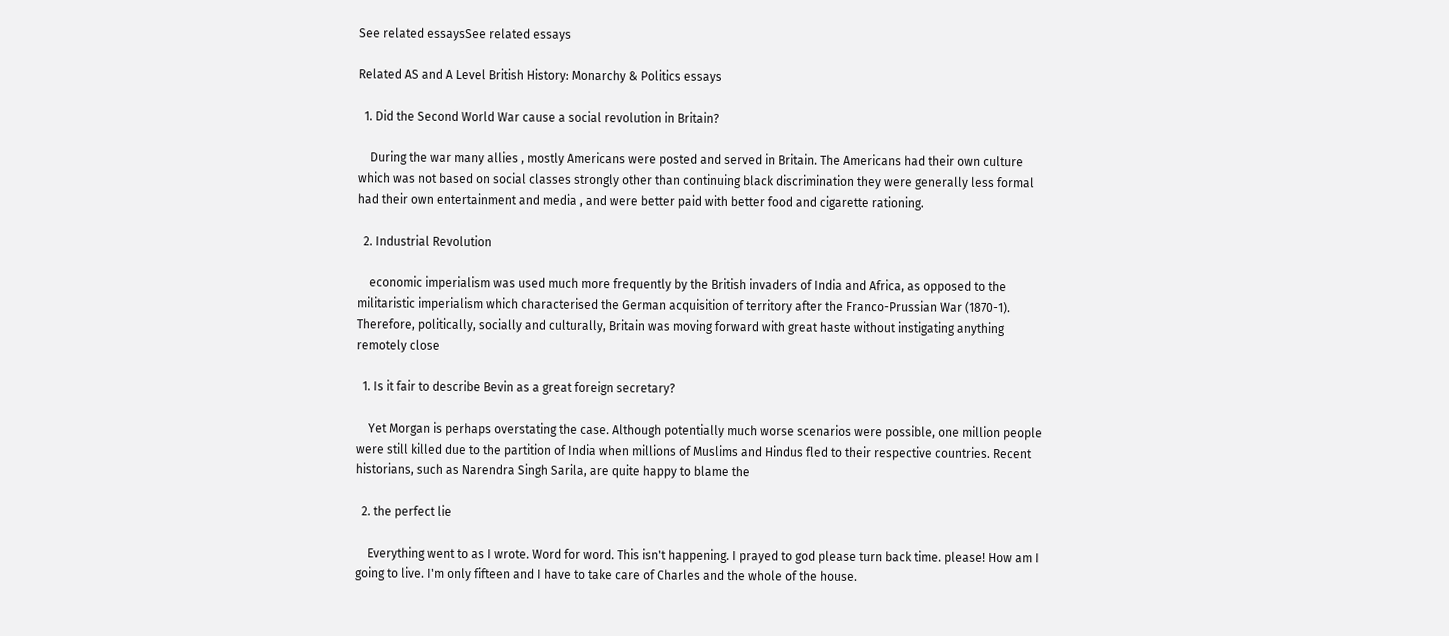See related essaysSee related essays

Related AS and A Level British History: Monarchy & Politics essays

  1. Did the Second World War cause a social revolution in Britain?

    During the war many allies , mostly Americans were posted and served in Britain. The Americans had their own culture which was not based on social classes strongly other than continuing black discrimination they were generally less formal had their own entertainment and media , and were better paid with better food and cigarette rationing.

  2. Industrial Revolution

    economic imperialism was used much more frequently by the British invaders of India and Africa, as opposed to the militaristic imperialism which characterised the German acquisition of territory after the Franco-Prussian War (1870-1). Therefore, politically, socially and culturally, Britain was moving forward with great haste without instigating anything remotely close

  1. Is it fair to describe Bevin as a great foreign secretary?

    Yet Morgan is perhaps overstating the case. Although potentially much worse scenarios were possible, one million people were still killed due to the partition of India when millions of Muslims and Hindus fled to their respective countries. Recent historians, such as Narendra Singh Sarila, are quite happy to blame the

  2. the perfect lie

    Everything went to as I wrote. Word for word. This isn't happening. I prayed to god please turn back time. please! How am I going to live. I'm only fifteen and I have to take care of Charles and the whole of the house.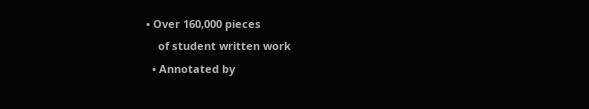• Over 160,000 pieces
    of student written work
  • Annotated by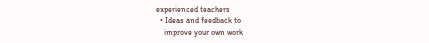experienced teachers
  • Ideas and feedback to
    improve your own work